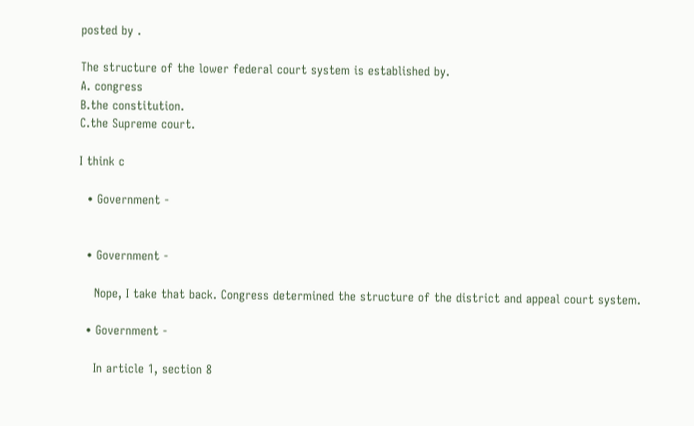posted by .

The structure of the lower federal court system is established by.
A. congress
B.the constitution.
C.the Supreme court.

I think c

  • Government -


  • Government -

    Nope, I take that back. Congress determined the structure of the district and appeal court system.

  • Government -

    In article 1, section 8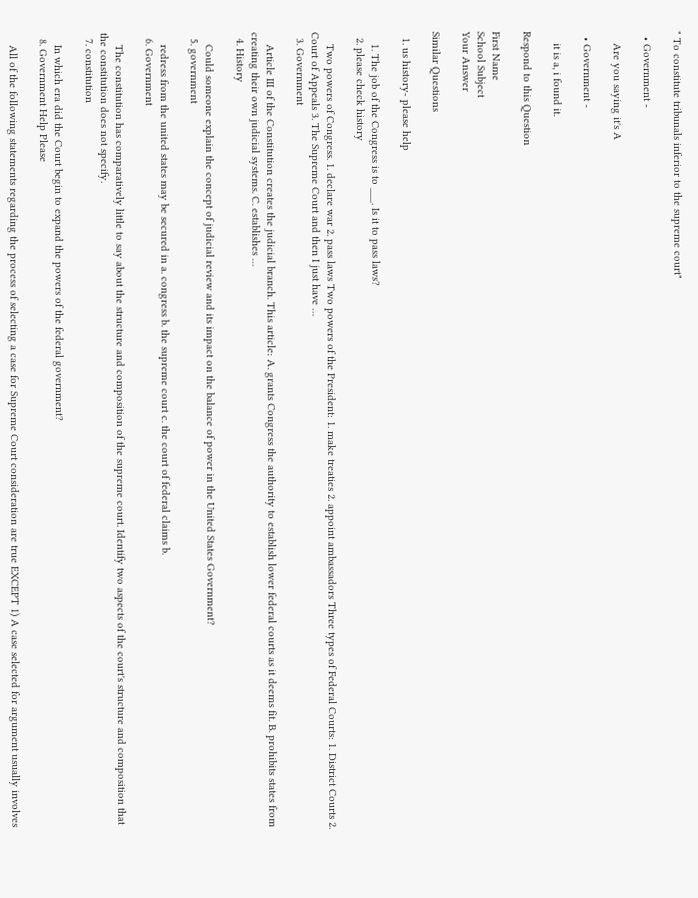" To constitute tribunals inferior to the supreme court"

  • Government -

    Are you saying it's A

  • Government -

    it is a, i found it.

Respond to this Question

First Name
School Subject
Your Answer

Similar Questions

  1. us history- please help

    1. The job of the Congress is to ___. Is it to pass laws?
  2. please check history

    Two powers of Congress. 1. declare war 2. pass laws Two powers of the President: 1. make treaties 2. appoint ambassadors Three types of Federal Courts: 1. District Courts 2. Court of Appeals 3. The Supreme Court and then I just have …
  3. Government

    Article III of the Constitution creates the judicial branch. This article: A. grants Congress the authority to establish lower federal courts as it deems fit. B. prohibits states from creating their own judicial systems. C. establishes …
  4. History

    Could someone explain the concept of judicial review and its impact on the balance of power in the United States Government?
  5. government

    redress from the united states may be secured in a. congress b. the supreme court c. the court of federal claims b.
  6. Government

    The constitution has comparatively little to say about the structure and composition of the supreme court. Identify two aspects of the court's structure and composition that the constitution does not specify.
  7. constitution

    In which era did the Court begin to expand the powers of the federal government?
  8. Government Help Please

    All of the following statements regarding the process of selecting a case for Supreme Court consideration are true EXCEPT 1) A case selected for argument usually involves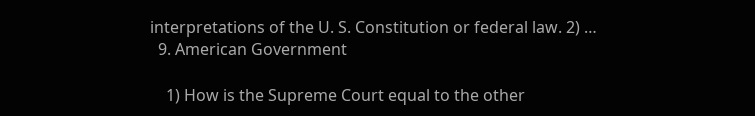interpretations of the U. S. Constitution or federal law. 2) …
  9. American Government

    1) How is the Supreme Court equal to the other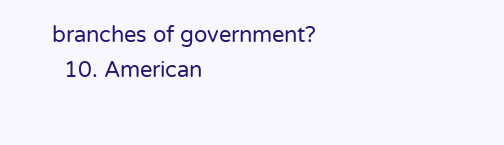branches of government?
  10. American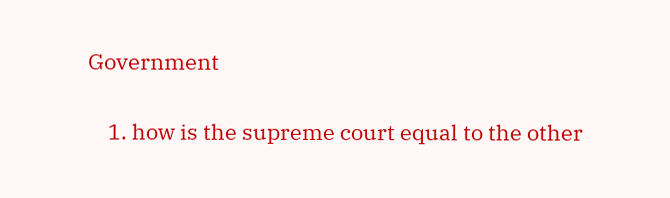Government

    1. how is the supreme court equal to the other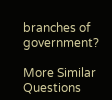branches of government?

More Similar Questions